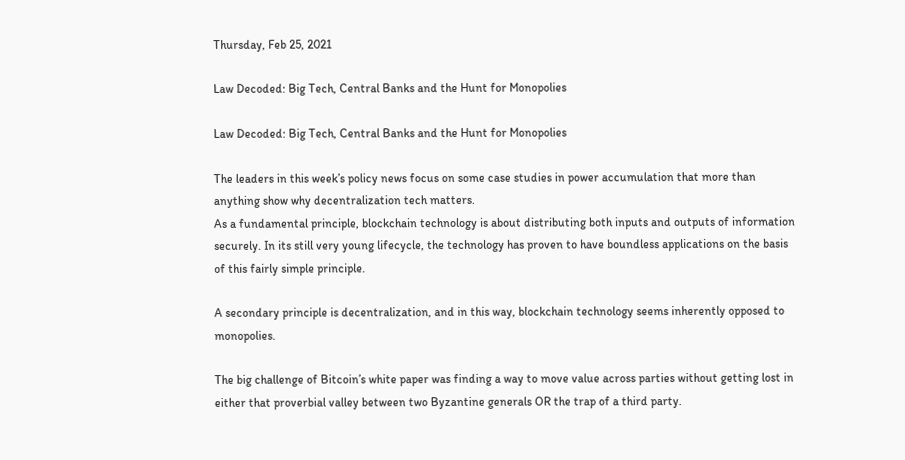Thursday, Feb 25, 2021

Law Decoded: Big Tech, Central Banks and the Hunt for Monopolies

Law Decoded: Big Tech, Central Banks and the Hunt for Monopolies

The leaders in this week’s policy news focus on some case studies in power accumulation that more than anything show why decentralization tech matters.
As a fundamental principle, blockchain technology is about distributing both inputs and outputs of information securely. In its still very young lifecycle, the technology has proven to have boundless applications on the basis of this fairly simple principle.

A secondary principle is decentralization, and in this way, blockchain technology seems inherently opposed to monopolies.

The big challenge of Bitcoin’s white paper was finding a way to move value across parties without getting lost in either that proverbial valley between two Byzantine generals OR the trap of a third party.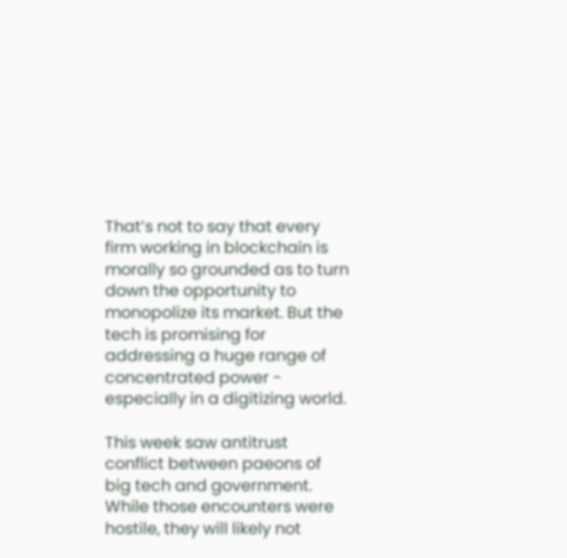That’s not to say that every firm working in blockchain is morally so grounded as to turn down the opportunity to monopolize its market. But the tech is promising for addressing a huge range of concentrated power - especially in a digitizing world.

This week saw antitrust conflict between paeons of big tech and government. While those encounters were hostile, they will likely not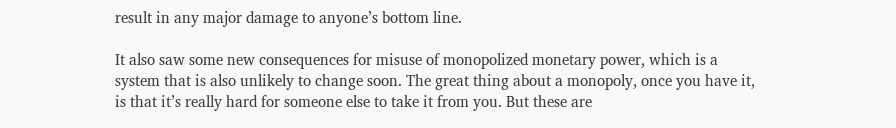result in any major damage to anyone’s bottom line.

It also saw some new consequences for misuse of monopolized monetary power, which is a system that is also unlikely to change soon. The great thing about a monopoly, once you have it, is that it’s really hard for someone else to take it from you. But these are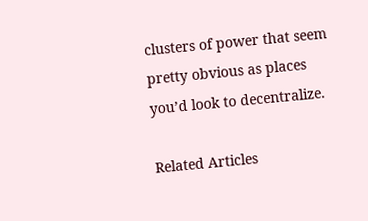clusters of power that seem pretty obvious as places you’d look to decentralize.

Related Articles